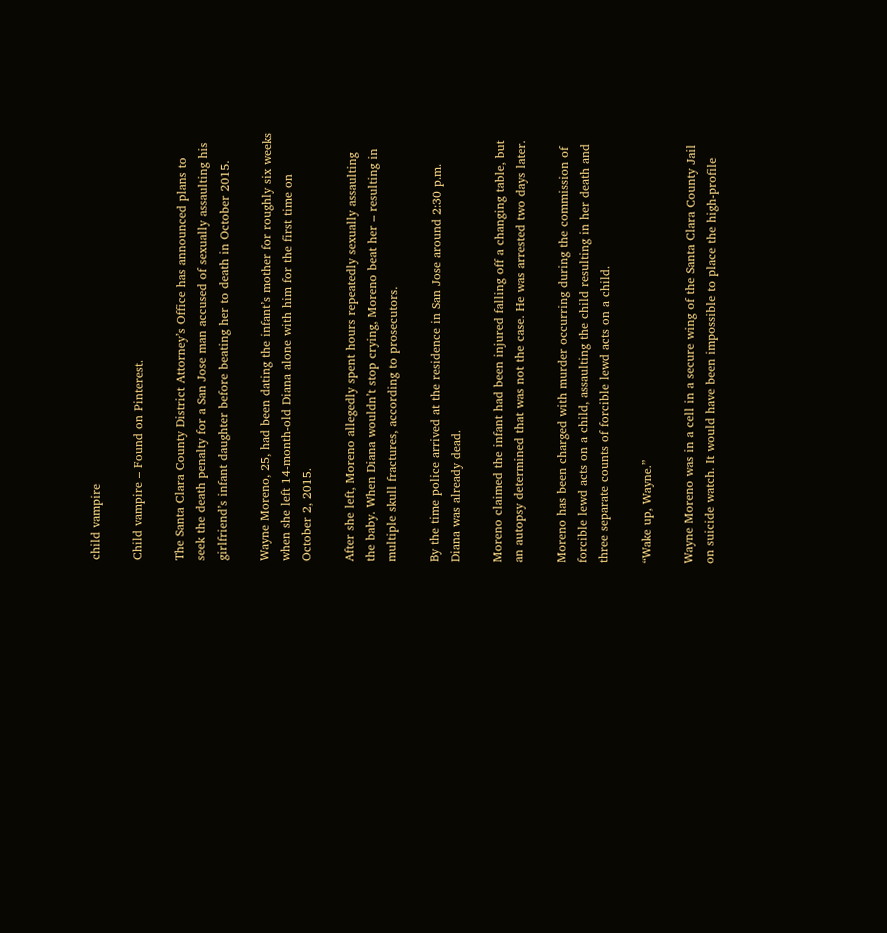child vampire

Child vampire – Found on Pinterest.

The Santa Clara County District Attorney’s Office has announced plans to seek the death penalty for a San Jose man accused of sexually assaulting his girlfriend’s infant daughter before beating her to death in October 2015.

Wayne Moreno, 25, had been dating the infant’s mother for roughly six weeks when she left 14-month-old Diana alone with him for the first time on October 2, 2015.

After she left, Moreno allegedly spent hours repeatedly sexually assaulting the baby. When Diana wouldn’t stop crying, Moreno beat her – resulting in multiple skull fractures, according to prosecutors.

By the time police arrived at the residence in San Jose around 2:30 p.m. Diana was already dead.

Moreno claimed the infant had been injured falling off a changing table, but an autopsy determined that was not the case. He was arrested two days later.

Moreno has been charged with murder occurring during the commission of forcible lewd acts on a child, assaulting the child resulting in her death and three separate counts of forcible lewd acts on a child.

“Wake up, Wayne.”

Wayne Moreno was in a cell in a secure wing of the Santa Clara County Jail on suicide watch. It would have been impossible to place the high-profile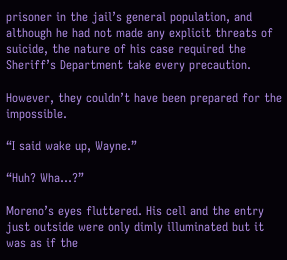prisoner in the jail’s general population, and although he had not made any explicit threats of suicide, the nature of his case required the Sheriff’s Department take every precaution.

However, they couldn’t have been prepared for the impossible.

“I said wake up, Wayne.”

“Huh? Wha…?”

Moreno’s eyes fluttered. His cell and the entry just outside were only dimly illuminated but it was as if the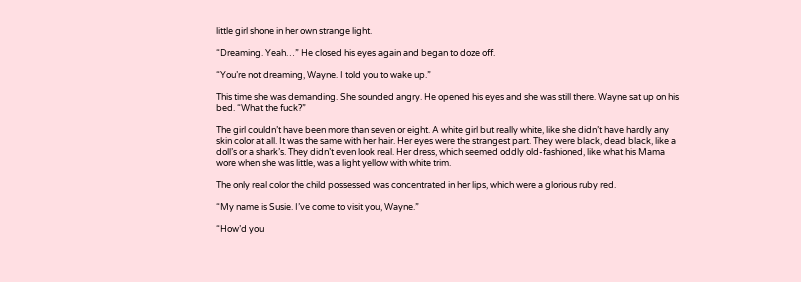little girl shone in her own strange light.

“Dreaming. Yeah…” He closed his eyes again and began to doze off.

“You’re not dreaming, Wayne. I told you to wake up.”

This time she was demanding. She sounded angry. He opened his eyes and she was still there. Wayne sat up on his bed. “What the fuck?”

The girl couldn’t have been more than seven or eight. A white girl but really white, like she didn’t have hardly any skin color at all. It was the same with her hair. Her eyes were the strangest part. They were black, dead black, like a doll’s or a shark’s. They didn’t even look real. Her dress, which seemed oddly old-fashioned, like what his Mama wore when she was little, was a light yellow with white trim.

The only real color the child possessed was concentrated in her lips, which were a glorious ruby red.

“My name is Susie. I’ve come to visit you, Wayne.”

“How’d you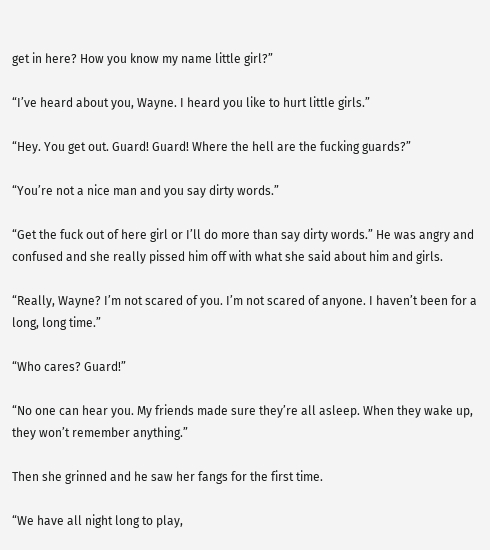get in here? How you know my name little girl?”

“I’ve heard about you, Wayne. I heard you like to hurt little girls.”

“Hey. You get out. Guard! Guard! Where the hell are the fucking guards?”

“You’re not a nice man and you say dirty words.”

“Get the fuck out of here girl or I’ll do more than say dirty words.” He was angry and confused and she really pissed him off with what she said about him and girls.

“Really, Wayne? I’m not scared of you. I’m not scared of anyone. I haven’t been for a long, long time.”

“Who cares? Guard!”

“No one can hear you. My friends made sure they’re all asleep. When they wake up, they won’t remember anything.”

Then she grinned and he saw her fangs for the first time.

“We have all night long to play,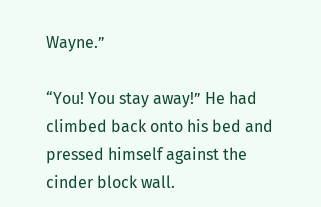Wayne.”

“You! You stay away!” He had climbed back onto his bed and pressed himself against the cinder block wall.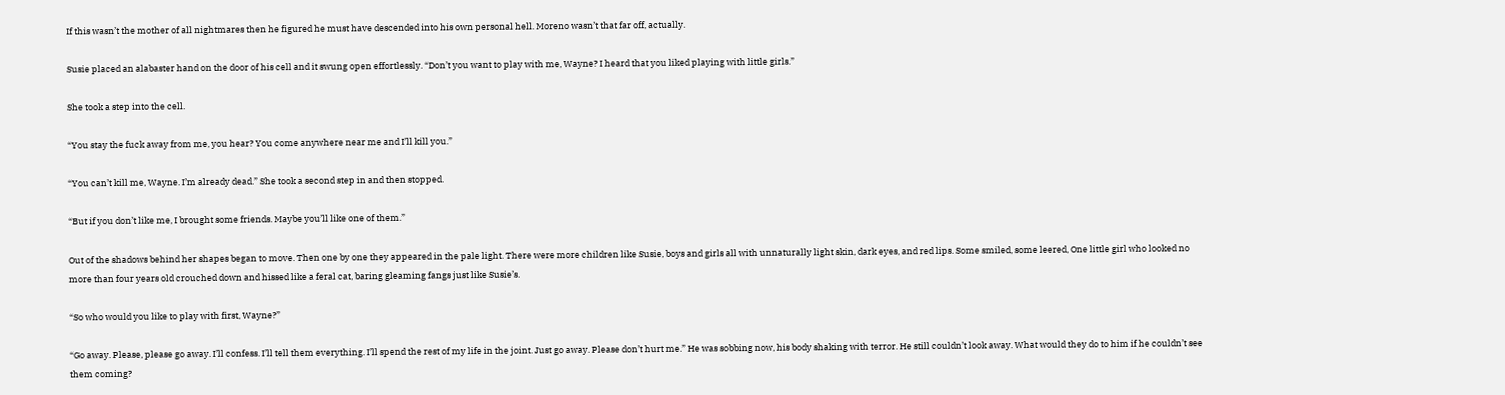If this wasn’t the mother of all nightmares then he figured he must have descended into his own personal hell. Moreno wasn’t that far off, actually.

Susie placed an alabaster hand on the door of his cell and it swung open effortlessly. “Don’t you want to play with me, Wayne? I heard that you liked playing with little girls.”

She took a step into the cell.

“You stay the fuck away from me, you hear? You come anywhere near me and I’ll kill you.”

“You can’t kill me, Wayne. I’m already dead.” She took a second step in and then stopped.

“But if you don’t like me, I brought some friends. Maybe you’ll like one of them.”

Out of the shadows behind her shapes began to move. Then one by one they appeared in the pale light. There were more children like Susie, boys and girls all with unnaturally light skin, dark eyes, and red lips. Some smiled, some leered, One little girl who looked no more than four years old crouched down and hissed like a feral cat, baring gleaming fangs just like Susie’s.

“So who would you like to play with first, Wayne?”

“Go away. Please, please go away. I’ll confess. I’ll tell them everything. I’ll spend the rest of my life in the joint. Just go away. Please don’t hurt me.” He was sobbing now, his body shaking with terror. He still couldn’t look away. What would they do to him if he couldn’t see them coming?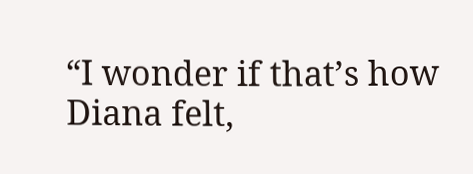“I wonder if that’s how Diana felt,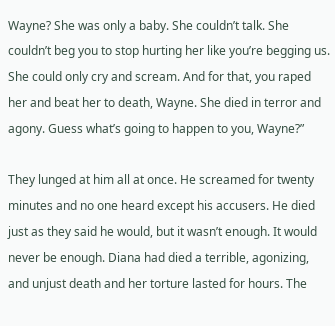Wayne? She was only a baby. She couldn’t talk. She couldn’t beg you to stop hurting her like you’re begging us. She could only cry and scream. And for that, you raped her and beat her to death, Wayne. She died in terror and agony. Guess what’s going to happen to you, Wayne?”

They lunged at him all at once. He screamed for twenty minutes and no one heard except his accusers. He died just as they said he would, but it wasn’t enough. It would never be enough. Diana had died a terrible, agonizing, and unjust death and her torture lasted for hours. The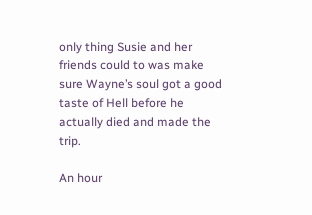only thing Susie and her friends could to was make sure Wayne’s soul got a good taste of Hell before he actually died and made the trip.

An hour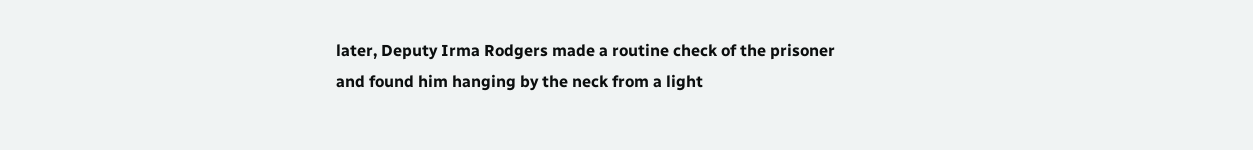later, Deputy Irma Rodgers made a routine check of the prisoner and found him hanging by the neck from a light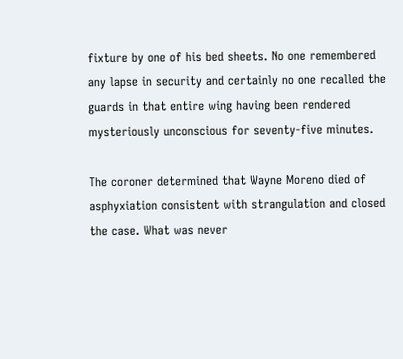fixture by one of his bed sheets. No one remembered any lapse in security and certainly no one recalled the guards in that entire wing having been rendered mysteriously unconscious for seventy-five minutes.

The coroner determined that Wayne Moreno died of asphyxiation consistent with strangulation and closed the case. What was never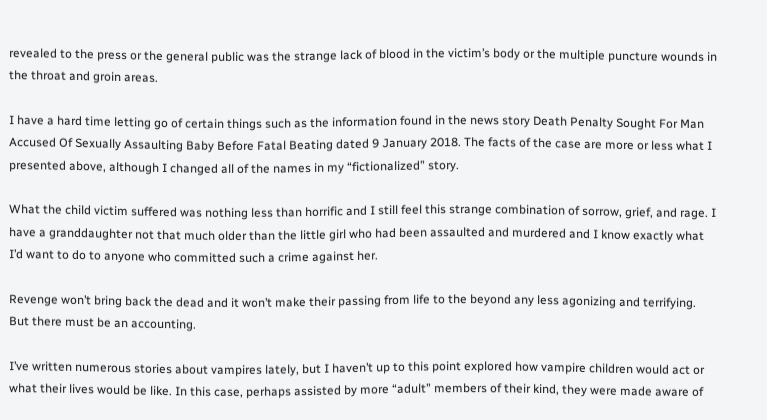revealed to the press or the general public was the strange lack of blood in the victim’s body or the multiple puncture wounds in the throat and groin areas.

I have a hard time letting go of certain things such as the information found in the news story Death Penalty Sought For Man Accused Of Sexually Assaulting Baby Before Fatal Beating dated 9 January 2018. The facts of the case are more or less what I presented above, although I changed all of the names in my “fictionalized” story.

What the child victim suffered was nothing less than horrific and I still feel this strange combination of sorrow, grief, and rage. I have a granddaughter not that much older than the little girl who had been assaulted and murdered and I know exactly what I’d want to do to anyone who committed such a crime against her.

Revenge won’t bring back the dead and it won’t make their passing from life to the beyond any less agonizing and terrifying. But there must be an accounting.

I’ve written numerous stories about vampires lately, but I haven’t up to this point explored how vampire children would act or what their lives would be like. In this case, perhaps assisted by more “adult” members of their kind, they were made aware of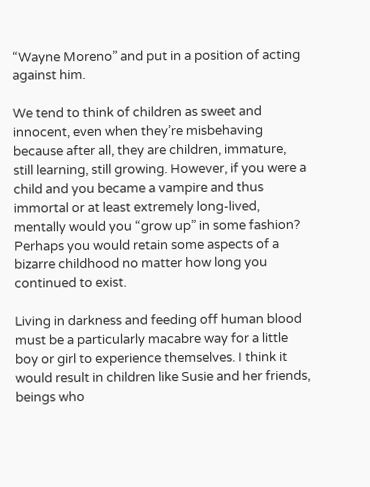“Wayne Moreno” and put in a position of acting against him.

We tend to think of children as sweet and innocent, even when they’re misbehaving because after all, they are children, immature, still learning, still growing. However, if you were a child and you became a vampire and thus immortal or at least extremely long-lived, mentally would you “grow up” in some fashion? Perhaps you would retain some aspects of a bizarre childhood no matter how long you continued to exist.

Living in darkness and feeding off human blood must be a particularly macabre way for a little boy or girl to experience themselves. I think it would result in children like Susie and her friends, beings who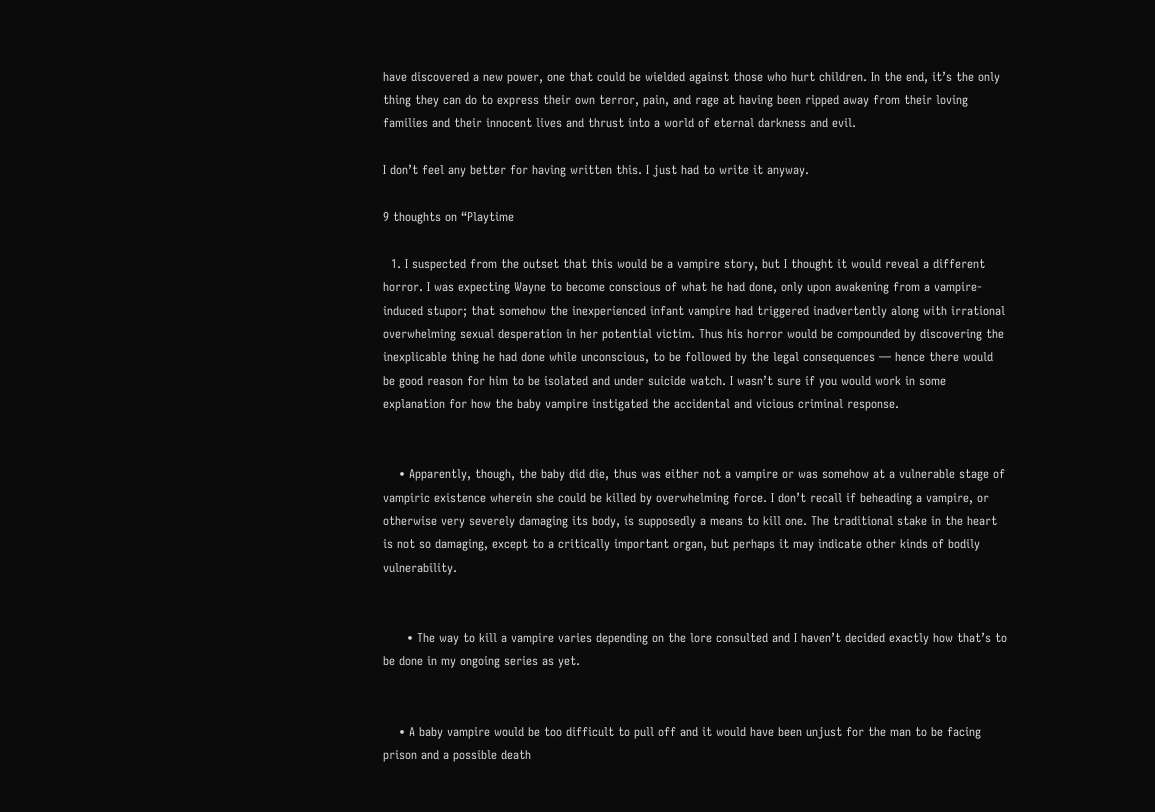have discovered a new power, one that could be wielded against those who hurt children. In the end, it’s the only thing they can do to express their own terror, pain, and rage at having been ripped away from their loving families and their innocent lives and thrust into a world of eternal darkness and evil.

I don’t feel any better for having written this. I just had to write it anyway.

9 thoughts on “Playtime

  1. I suspected from the outset that this would be a vampire story, but I thought it would reveal a different horror. I was expecting Wayne to become conscious of what he had done, only upon awakening from a vampire-induced stupor; that somehow the inexperienced infant vampire had triggered inadvertently along with irrational overwhelming sexual desperation in her potential victim. Thus his horror would be compounded by discovering the inexplicable thing he had done while unconscious, to be followed by the legal consequences — hence there would be good reason for him to be isolated and under suicide watch. I wasn’t sure if you would work in some explanation for how the baby vampire instigated the accidental and vicious criminal response.


    • Apparently, though, the baby did die, thus was either not a vampire or was somehow at a vulnerable stage of vampiric existence wherein she could be killed by overwhelming force. I don’t recall if beheading a vampire, or otherwise very severely damaging its body, is supposedly a means to kill one. The traditional stake in the heart is not so damaging, except to a critically important organ, but perhaps it may indicate other kinds of bodily vulnerability.


      • The way to kill a vampire varies depending on the lore consulted and I haven’t decided exactly how that’s to be done in my ongoing series as yet.


    • A baby vampire would be too difficult to pull off and it would have been unjust for the man to be facing prison and a possible death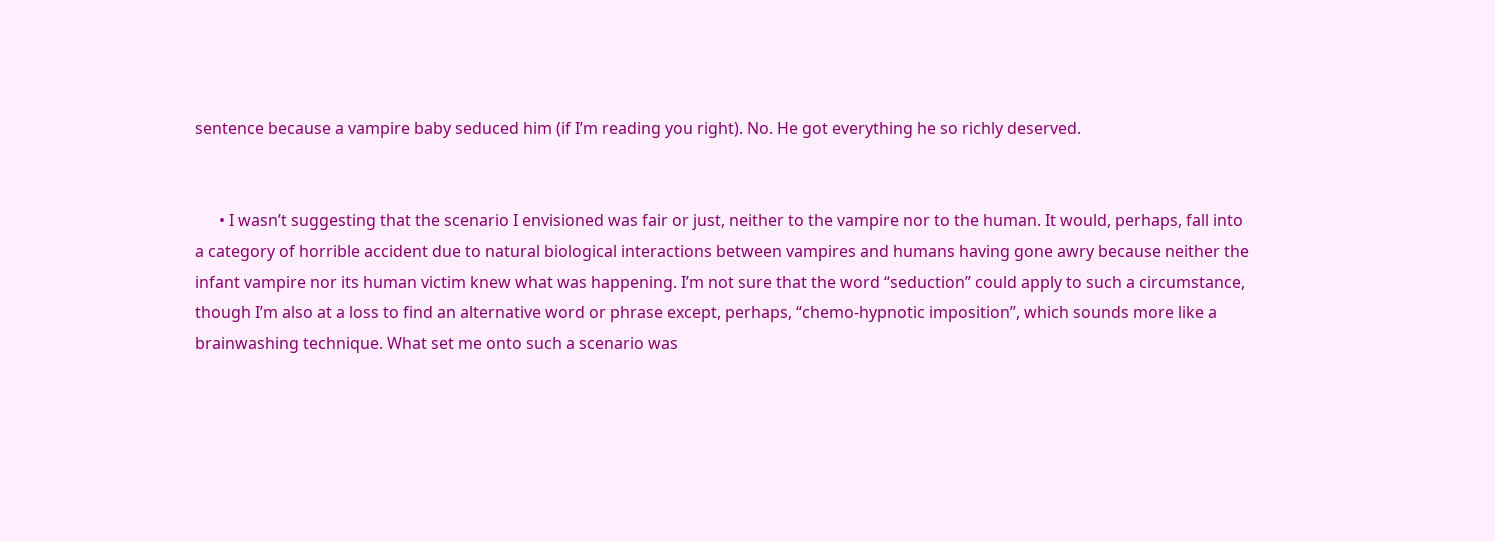sentence because a vampire baby seduced him (if I’m reading you right). No. He got everything he so richly deserved.


      • I wasn’t suggesting that the scenario I envisioned was fair or just, neither to the vampire nor to the human. It would, perhaps, fall into a category of horrible accident due to natural biological interactions between vampires and humans having gone awry because neither the infant vampire nor its human victim knew what was happening. I’m not sure that the word “seduction” could apply to such a circumstance, though I’m also at a loss to find an alternative word or phrase except, perhaps, “chemo-hypnotic imposition”, which sounds more like a brainwashing technique. What set me onto such a scenario was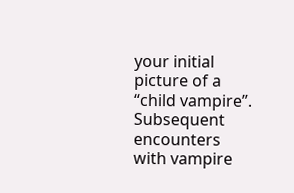your initial picture of a “child vampire”. Subsequent encounters with vampire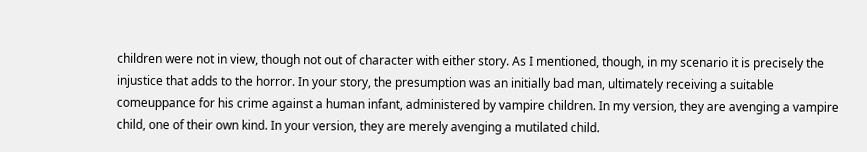children were not in view, though not out of character with either story. As I mentioned, though, in my scenario it is precisely the injustice that adds to the horror. In your story, the presumption was an initially bad man, ultimately receiving a suitable comeuppance for his crime against a human infant, administered by vampire children. In my version, they are avenging a vampire child, one of their own kind. In your version, they are merely avenging a mutilated child.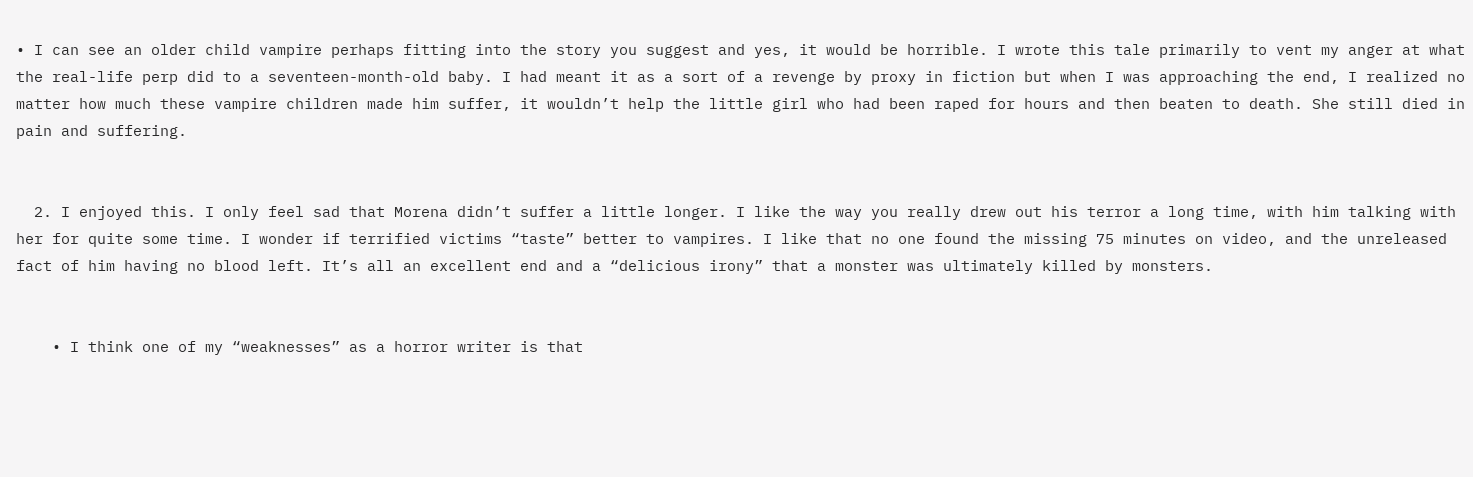• I can see an older child vampire perhaps fitting into the story you suggest and yes, it would be horrible. I wrote this tale primarily to vent my anger at what the real-life perp did to a seventeen-month-old baby. I had meant it as a sort of a revenge by proxy in fiction but when I was approaching the end, I realized no matter how much these vampire children made him suffer, it wouldn’t help the little girl who had been raped for hours and then beaten to death. She still died in pain and suffering.


  2. I enjoyed this. I only feel sad that Morena didn’t suffer a little longer. I like the way you really drew out his terror a long time, with him talking with her for quite some time. I wonder if terrified victims “taste” better to vampires. I like that no one found the missing 75 minutes on video, and the unreleased fact of him having no blood left. It’s all an excellent end and a “delicious irony” that a monster was ultimately killed by monsters.


    • I think one of my “weaknesses” as a horror writer is that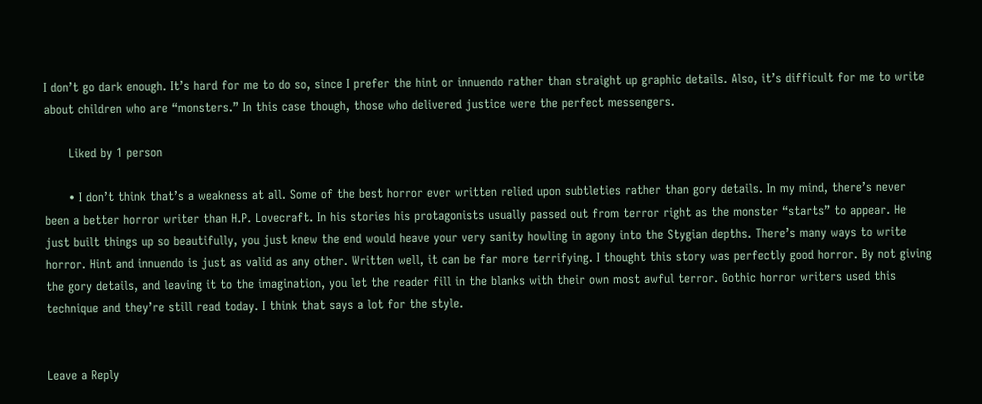I don’t go dark enough. It’s hard for me to do so, since I prefer the hint or innuendo rather than straight up graphic details. Also, it’s difficult for me to write about children who are “monsters.” In this case though, those who delivered justice were the perfect messengers.

      Liked by 1 person

      • I don’t think that’s a weakness at all. Some of the best horror ever written relied upon subtleties rather than gory details. In my mind, there’s never been a better horror writer than H.P. Lovecraft. In his stories his protagonists usually passed out from terror right as the monster “starts” to appear. He just built things up so beautifully, you just knew the end would heave your very sanity howling in agony into the Stygian depths. There’s many ways to write horror. Hint and innuendo is just as valid as any other. Written well, it can be far more terrifying. I thought this story was perfectly good horror. By not giving the gory details, and leaving it to the imagination, you let the reader fill in the blanks with their own most awful terror. Gothic horror writers used this technique and they’re still read today. I think that says a lot for the style.


Leave a Reply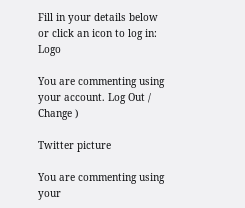Fill in your details below or click an icon to log in: Logo

You are commenting using your account. Log Out /  Change )

Twitter picture

You are commenting using your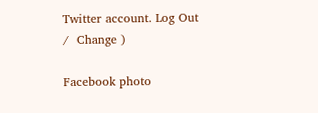Twitter account. Log Out /  Change )

Facebook photo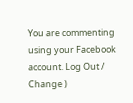You are commenting using your Facebook account. Log Out /  Change )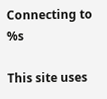Connecting to %s

This site uses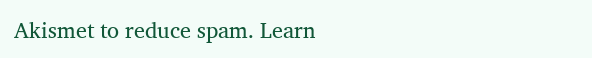Akismet to reduce spam. Learn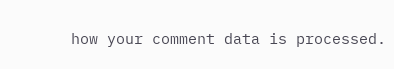how your comment data is processed.